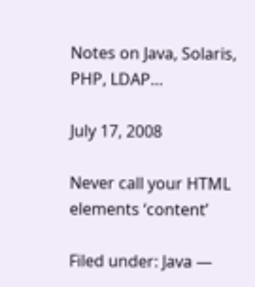Notes on Java, Solaris, PHP, LDAP…

July 17, 2008

Never call your HTML elements ‘content’

Filed under: Java —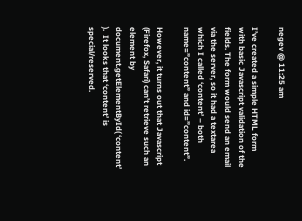negev @ 11:25 am

I’ve created a simple HTML form with basic Javascript validation of the fields. The form would send an email via the server, so it had a textarea which I called ‘content’ – both name=”content” and id=”content”.

However, it turns out that Javascript (Firefox, Safari) can’t retrieve such an element by document.getElementById( ‘content’ ).  It looks that ‘content’ is special/reserved.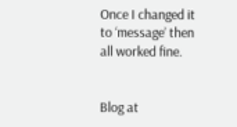Once I changed it to ‘message’ then all worked fine.


Blog at